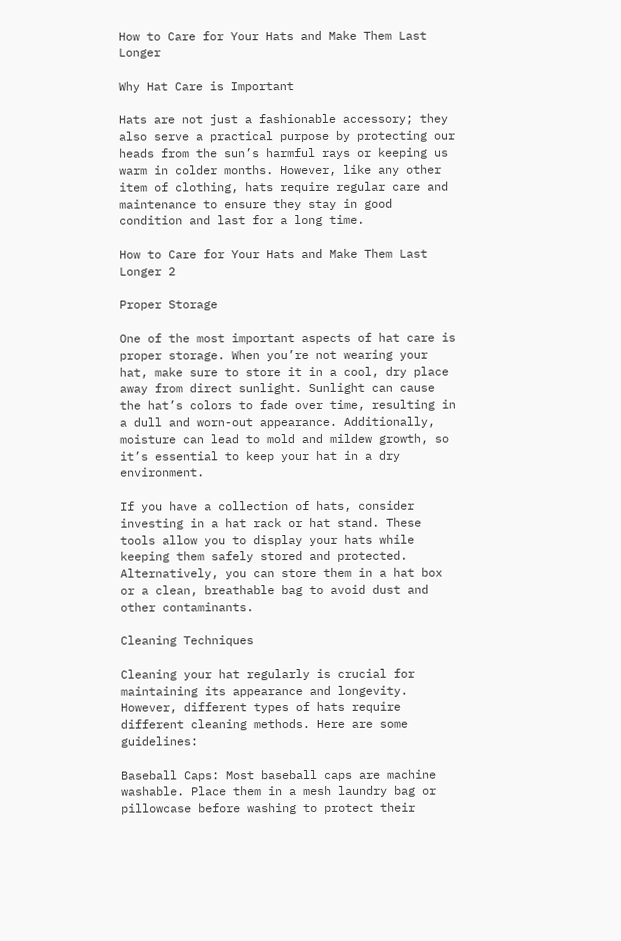How to Care for Your Hats and Make Them Last Longer

Why Hat Care is Important

Hats are not just a fashionable accessory; they also serve a practical purpose by protecting our heads from the sun’s harmful rays or keeping us warm in colder months. However, like any other item of clothing, hats require regular care and maintenance to ensure they stay in good condition and last for a long time.

How to Care for Your Hats and Make Them Last Longer 2

Proper Storage

One of the most important aspects of hat care is proper storage. When you’re not wearing your hat, make sure to store it in a cool, dry place away from direct sunlight. Sunlight can cause the hat’s colors to fade over time, resulting in a dull and worn-out appearance. Additionally, moisture can lead to mold and mildew growth, so it’s essential to keep your hat in a dry environment.

If you have a collection of hats, consider investing in a hat rack or hat stand. These tools allow you to display your hats while keeping them safely stored and protected. Alternatively, you can store them in a hat box or a clean, breathable bag to avoid dust and other contaminants.

Cleaning Techniques

Cleaning your hat regularly is crucial for maintaining its appearance and longevity. However, different types of hats require different cleaning methods. Here are some guidelines:

Baseball Caps: Most baseball caps are machine washable. Place them in a mesh laundry bag or pillowcase before washing to protect their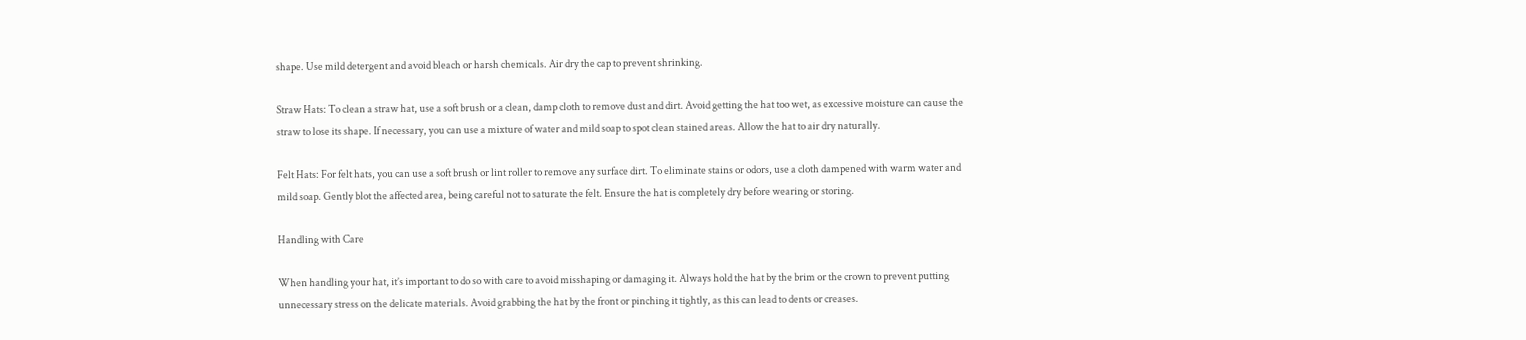shape. Use mild detergent and avoid bleach or harsh chemicals. Air dry the cap to prevent shrinking.

Straw Hats: To clean a straw hat, use a soft brush or a clean, damp cloth to remove dust and dirt. Avoid getting the hat too wet, as excessive moisture can cause the straw to lose its shape. If necessary, you can use a mixture of water and mild soap to spot clean stained areas. Allow the hat to air dry naturally.

Felt Hats: For felt hats, you can use a soft brush or lint roller to remove any surface dirt. To eliminate stains or odors, use a cloth dampened with warm water and mild soap. Gently blot the affected area, being careful not to saturate the felt. Ensure the hat is completely dry before wearing or storing.

Handling with Care

When handling your hat, it’s important to do so with care to avoid misshaping or damaging it. Always hold the hat by the brim or the crown to prevent putting unnecessary stress on the delicate materials. Avoid grabbing the hat by the front or pinching it tightly, as this can lead to dents or creases.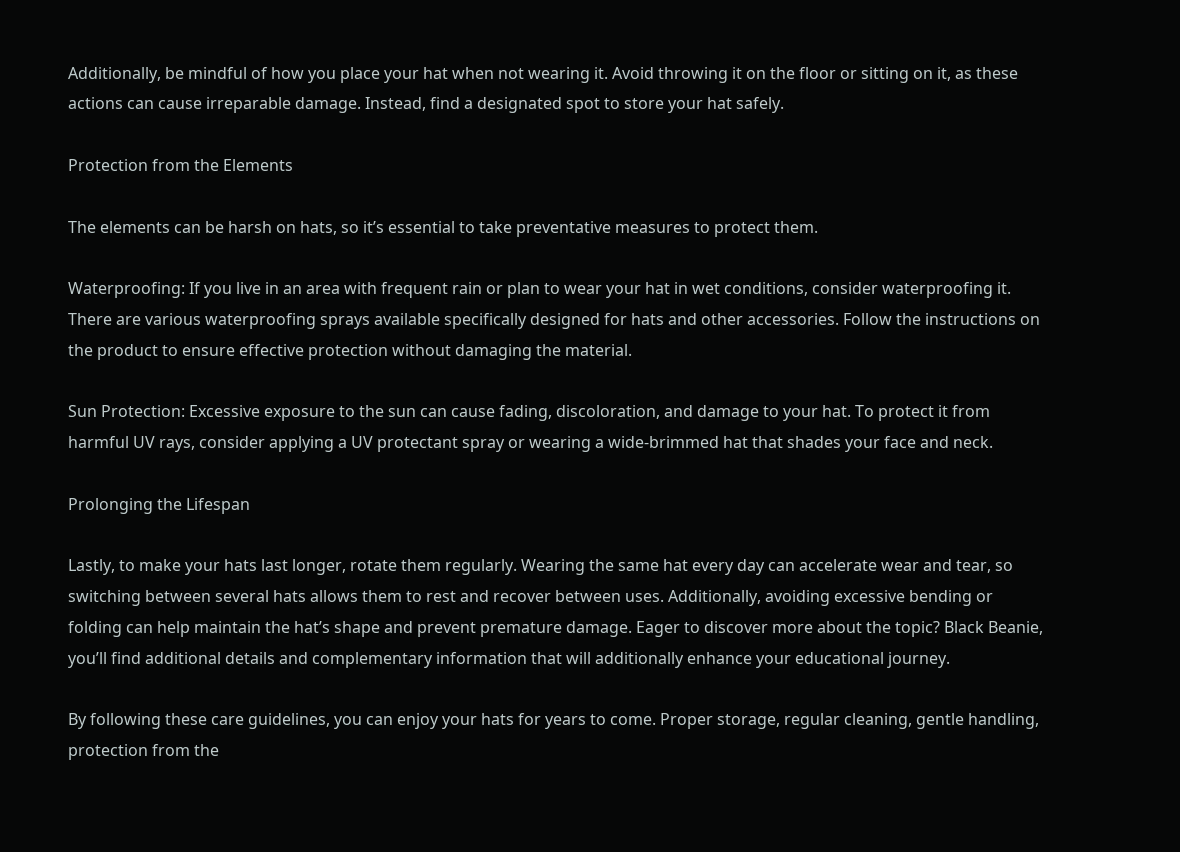Additionally, be mindful of how you place your hat when not wearing it. Avoid throwing it on the floor or sitting on it, as these actions can cause irreparable damage. Instead, find a designated spot to store your hat safely.

Protection from the Elements

The elements can be harsh on hats, so it’s essential to take preventative measures to protect them.

Waterproofing: If you live in an area with frequent rain or plan to wear your hat in wet conditions, consider waterproofing it. There are various waterproofing sprays available specifically designed for hats and other accessories. Follow the instructions on the product to ensure effective protection without damaging the material.

Sun Protection: Excessive exposure to the sun can cause fading, discoloration, and damage to your hat. To protect it from harmful UV rays, consider applying a UV protectant spray or wearing a wide-brimmed hat that shades your face and neck.

Prolonging the Lifespan

Lastly, to make your hats last longer, rotate them regularly. Wearing the same hat every day can accelerate wear and tear, so switching between several hats allows them to rest and recover between uses. Additionally, avoiding excessive bending or folding can help maintain the hat’s shape and prevent premature damage. Eager to discover more about the topic? Black Beanie, you’ll find additional details and complementary information that will additionally enhance your educational journey.

By following these care guidelines, you can enjoy your hats for years to come. Proper storage, regular cleaning, gentle handling, protection from the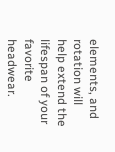elements, and rotation will help extend the lifespan of your favorite headwear.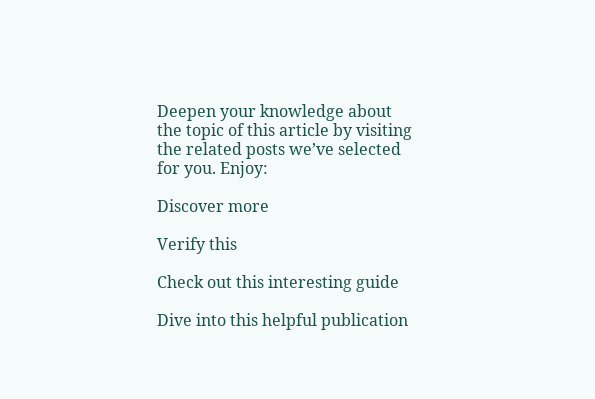Deepen your knowledge about the topic of this article by visiting the related posts we’ve selected for you. Enjoy:

Discover more

Verify this

Check out this interesting guide

Dive into this helpful publication